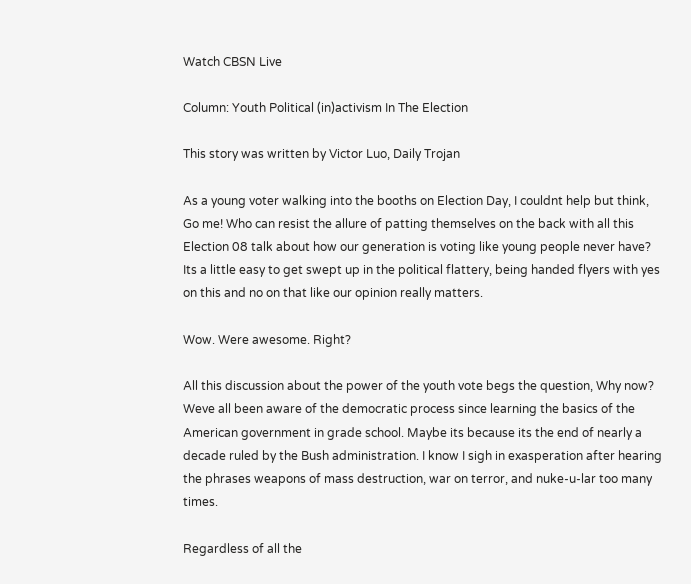Watch CBSN Live

Column: Youth Political (in)activism In The Election

This story was written by Victor Luo, Daily Trojan

As a young voter walking into the booths on Election Day, I couldnt help but think, Go me! Who can resist the allure of patting themselves on the back with all this Election 08 talk about how our generation is voting like young people never have? Its a little easy to get swept up in the political flattery, being handed flyers with yes on this and no on that like our opinion really matters.

Wow. Were awesome. Right?

All this discussion about the power of the youth vote begs the question, Why now? Weve all been aware of the democratic process since learning the basics of the American government in grade school. Maybe its because its the end of nearly a decade ruled by the Bush administration. I know I sigh in exasperation after hearing the phrases weapons of mass destruction, war on terror, and nuke-u-lar too many times.

Regardless of all the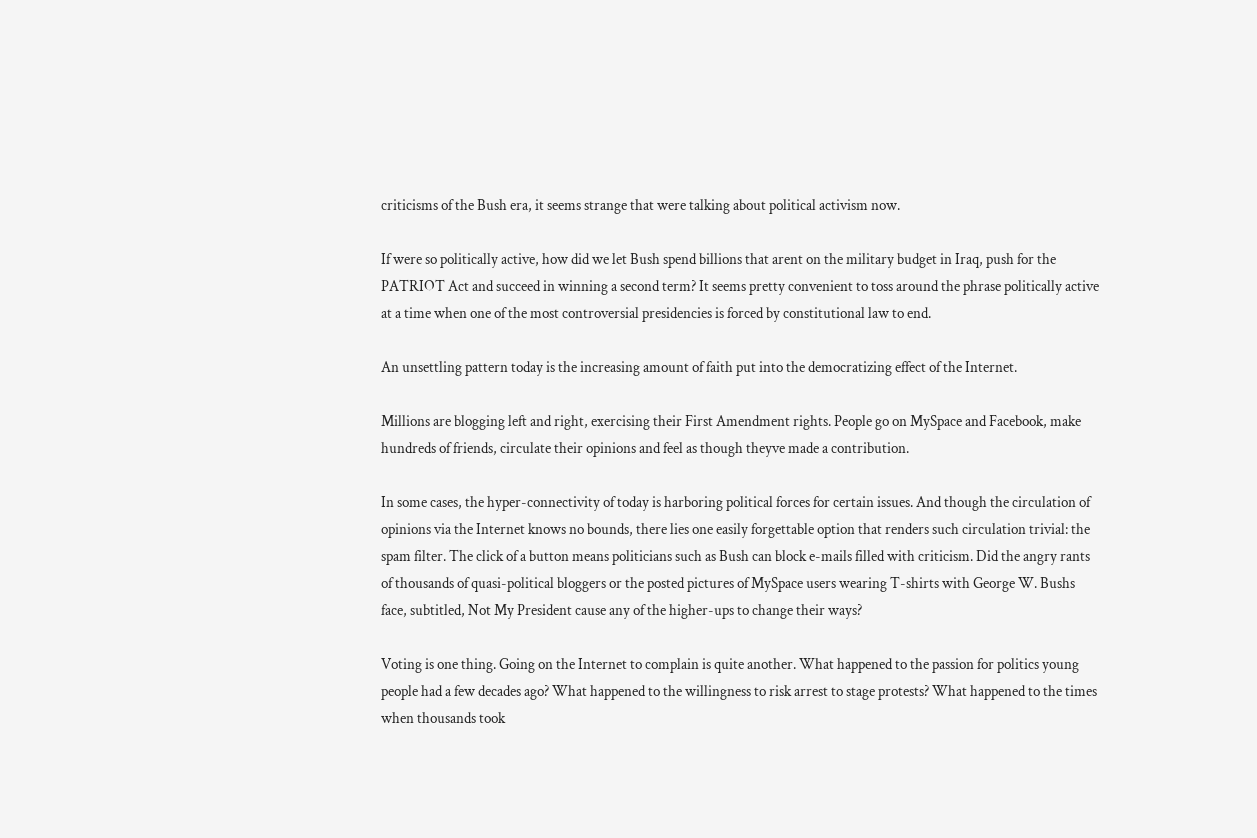criticisms of the Bush era, it seems strange that were talking about political activism now.

If were so politically active, how did we let Bush spend billions that arent on the military budget in Iraq, push for the PATRIOT Act and succeed in winning a second term? It seems pretty convenient to toss around the phrase politically active at a time when one of the most controversial presidencies is forced by constitutional law to end.

An unsettling pattern today is the increasing amount of faith put into the democratizing effect of the Internet.

Millions are blogging left and right, exercising their First Amendment rights. People go on MySpace and Facebook, make hundreds of friends, circulate their opinions and feel as though theyve made a contribution.

In some cases, the hyper-connectivity of today is harboring political forces for certain issues. And though the circulation of opinions via the Internet knows no bounds, there lies one easily forgettable option that renders such circulation trivial: the spam filter. The click of a button means politicians such as Bush can block e-mails filled with criticism. Did the angry rants of thousands of quasi-political bloggers or the posted pictures of MySpace users wearing T-shirts with George W. Bushs face, subtitled, Not My President cause any of the higher-ups to change their ways?

Voting is one thing. Going on the Internet to complain is quite another. What happened to the passion for politics young people had a few decades ago? What happened to the willingness to risk arrest to stage protests? What happened to the times when thousands took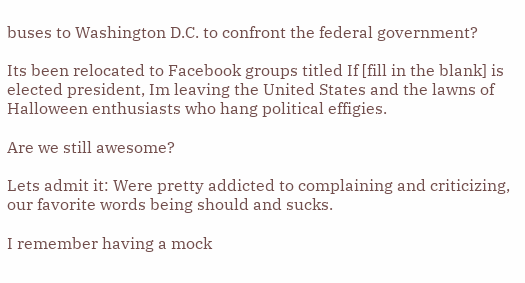buses to Washington D.C. to confront the federal government?

Its been relocated to Facebook groups titled If [fill in the blank] is elected president, Im leaving the United States and the lawns of Halloween enthusiasts who hang political effigies.

Are we still awesome?

Lets admit it: Were pretty addicted to complaining and criticizing, our favorite words being should and sucks.

I remember having a mock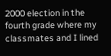2000 election in the fourth grade where my classmates and I lined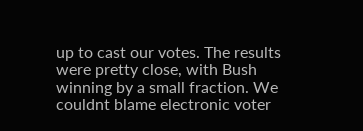up to cast our votes. The results were pretty close, with Bush winning by a small fraction. We couldnt blame electronic voter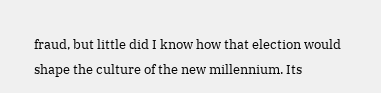fraud, but little did I know how that election would shape the culture of the new millennium. Its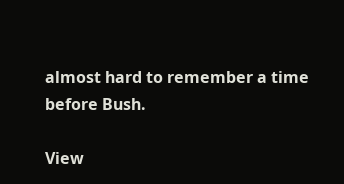almost hard to remember a time before Bush.

View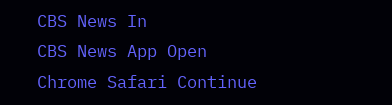CBS News In
CBS News App Open
Chrome Safari Continue